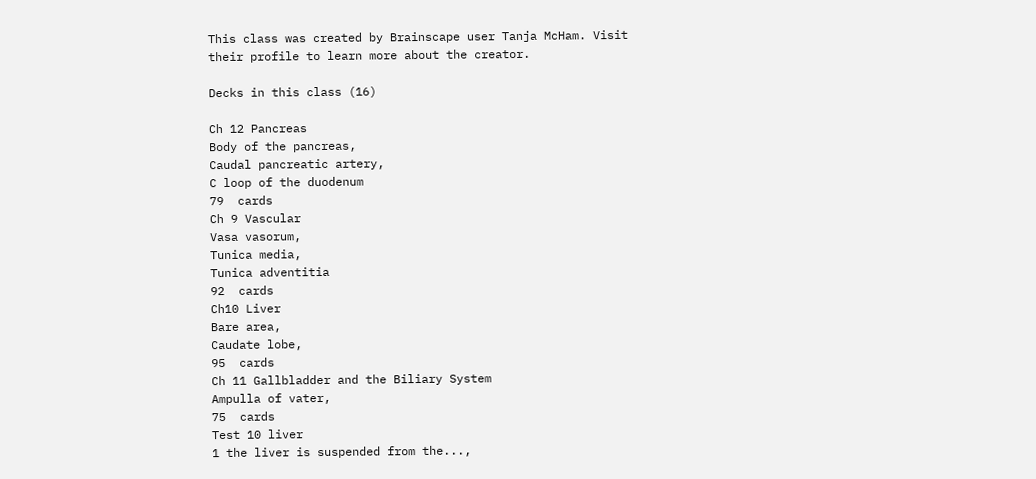This class was created by Brainscape user Tanja McHam. Visit their profile to learn more about the creator.

Decks in this class (16)

Ch 12 Pancreas
Body of the pancreas,
Caudal pancreatic artery,
C loop of the duodenum
79  cards
Ch 9 Vascular
Vasa vasorum,
Tunica media,
Tunica adventitia
92  cards
Ch10 Liver
Bare area,
Caudate lobe,
95  cards
Ch 11 Gallbladder and the Biliary System
Ampulla of vater,
75  cards
Test 10 liver
1 the liver is suspended from the...,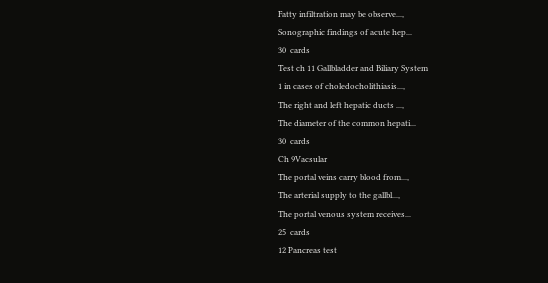Fatty infiltration may be observe...,
Sonographic findings of acute hep...
30  cards
Test ch 11 Gallbladder and Biliary System
1 in cases of choledocholithiasis...,
The right and left hepatic ducts ...,
The diameter of the common hepati...
30  cards
Ch 9Vacsular
The portal veins carry blood from...,
The arterial supply to the gallbl...,
The portal venous system receives...
25  cards
12 Pancreas test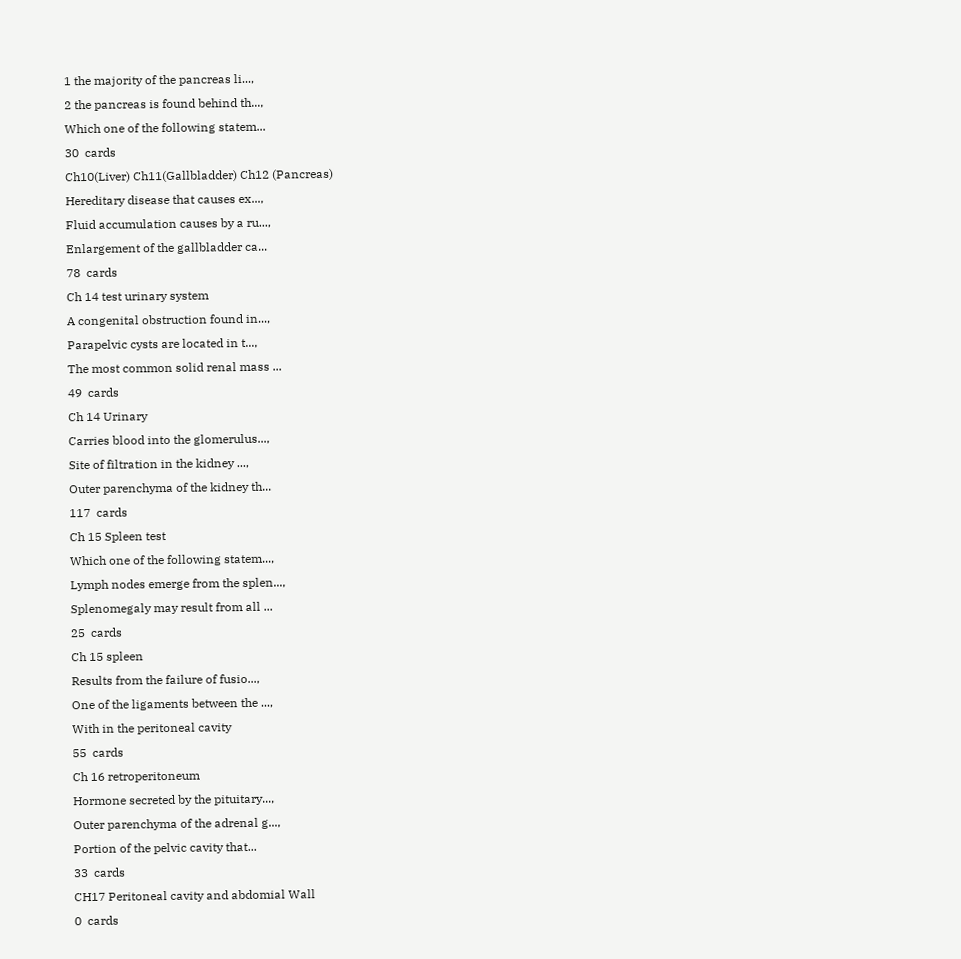1 the majority of the pancreas li...,
2 the pancreas is found behind th...,
Which one of the following statem...
30  cards
Ch10(Liver) Ch11(Gallbladder) Ch12 (Pancreas)
Hereditary disease that causes ex...,
Fluid accumulation causes by a ru...,
Enlargement of the gallbladder ca...
78  cards
Ch 14 test urinary system
A congenital obstruction found in...,
Parapelvic cysts are located in t...,
The most common solid renal mass ...
49  cards
Ch 14 Urinary
Carries blood into the glomerulus...,
Site of filtration in the kidney ...,
Outer parenchyma of the kidney th...
117  cards
Ch 15 Spleen test
Which one of the following statem...,
Lymph nodes emerge from the splen...,
Splenomegaly may result from all ...
25  cards
Ch 15 spleen
Results from the failure of fusio...,
One of the ligaments between the ...,
With in the peritoneal cavity
55  cards
Ch 16 retroperitoneum
Hormone secreted by the pituitary...,
Outer parenchyma of the adrenal g...,
Portion of the pelvic cavity that...
33  cards
CH17 Peritoneal cavity and abdomial Wall
0  cards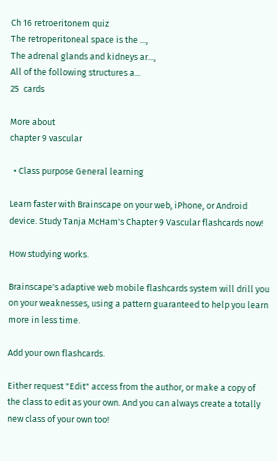Ch 16 retroeritonem quiz
The retroperitoneal space is the ...,
The adrenal glands and kidneys ar...,
All of the following structures a...
25  cards

More about
chapter 9 vascular

  • Class purpose General learning

Learn faster with Brainscape on your web, iPhone, or Android device. Study Tanja McHam's Chapter 9 Vascular flashcards now!

How studying works.

Brainscape's adaptive web mobile flashcards system will drill you on your weaknesses, using a pattern guaranteed to help you learn more in less time.

Add your own flashcards.

Either request "Edit" access from the author, or make a copy of the class to edit as your own. And you can always create a totally new class of your own too!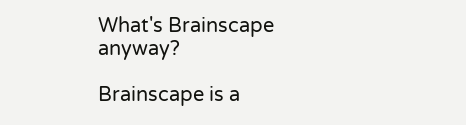What's Brainscape anyway?

Brainscape is a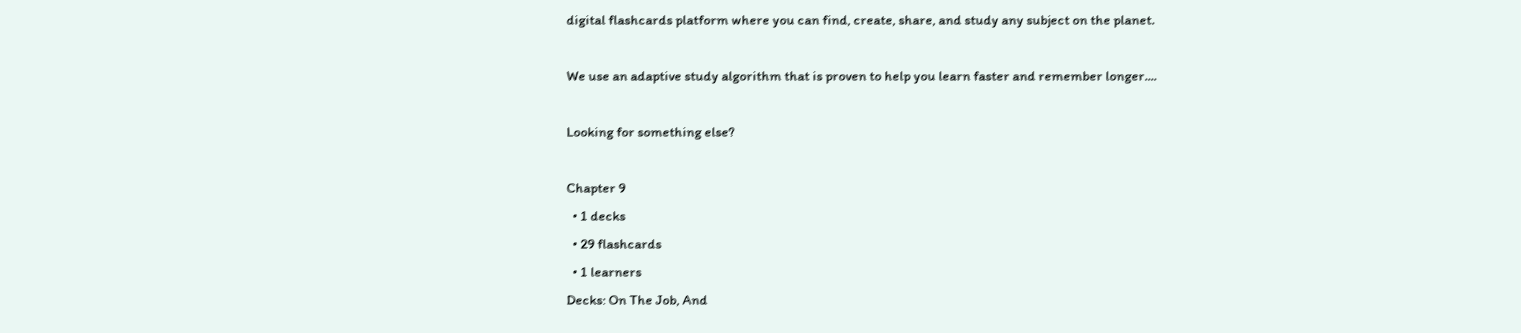digital flashcards platform where you can find, create, share, and study any subject on the planet.

We use an adaptive study algorithm that is proven to help you learn faster and remember longer....

Looking for something else?

Chapter 9
  • 1 decks
  • 29 flashcards
  • 1 learners
Decks: On The Job, And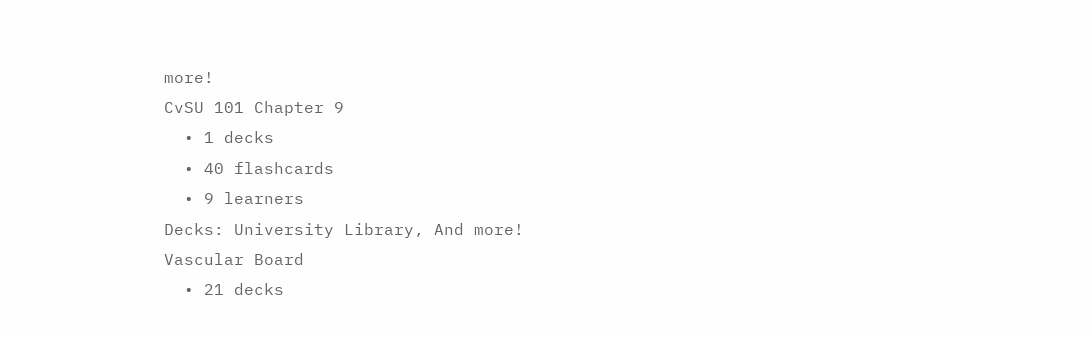more!
CvSU 101 Chapter 9
  • 1 decks
  • 40 flashcards
  • 9 learners
Decks: University Library, And more!
Vascular Board
  • 21 decks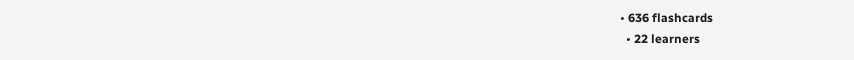• 636 flashcards
  • 22 learners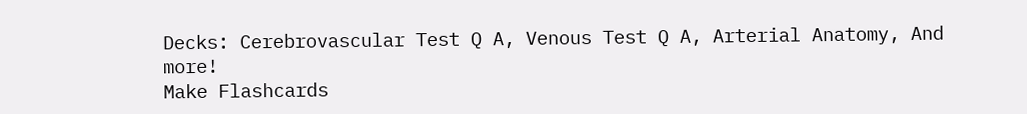Decks: Cerebrovascular Test Q A, Venous Test Q A, Arterial Anatomy, And more!
Make Flashcards